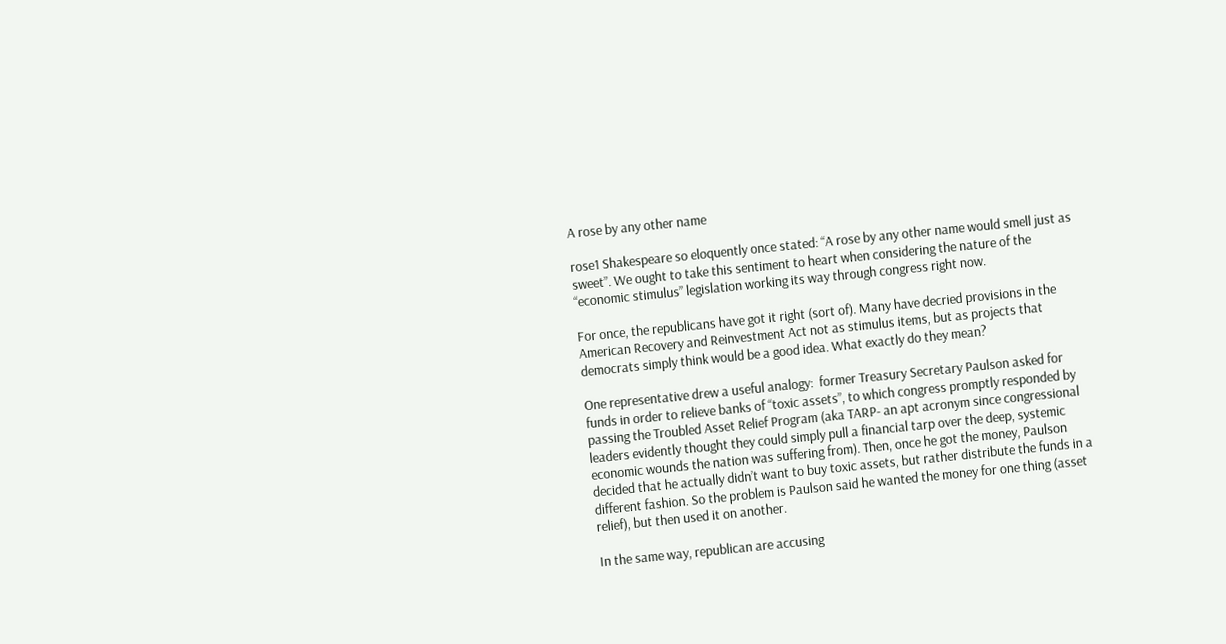A rose by any other name

rose1 Shakespeare so eloquently once stated: “A rose by any other name would smell just as sweet”. We ought to take this sentiment to heart when considering the nature of the “economic stimulus” legislation working its way through congress right now.

For once, the republicans have got it right (sort of). Many have decried provisions in the American Recovery and Reinvestment Act not as stimulus items, but as projects that democrats simply think would be a good idea. What exactly do they mean?

One representative drew a useful analogy:  former Treasury Secretary Paulson asked for funds in order to relieve banks of “toxic assets”, to which congress promptly responded by passing the Troubled Asset Relief Program (aka TARP- an apt acronym since congressional leaders evidently thought they could simply pull a financial tarp over the deep, systemic economic wounds the nation was suffering from). Then, once he got the money, Paulson decided that he actually didn’t want to buy toxic assets, but rather distribute the funds in a different fashion. So the problem is Paulson said he wanted the money for one thing (asset relief), but then used it on another.

In the same way, republican are accusing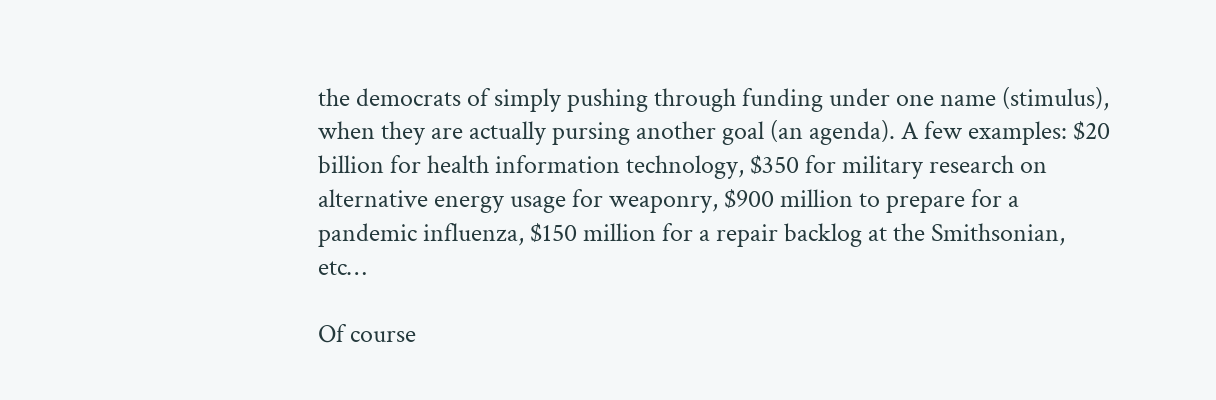the democrats of simply pushing through funding under one name (stimulus), when they are actually pursing another goal (an agenda). A few examples: $20 billion for health information technology, $350 for military research on alternative energy usage for weaponry, $900 million to prepare for a pandemic influenza, $150 million for a repair backlog at the Smithsonian, etc…

Of course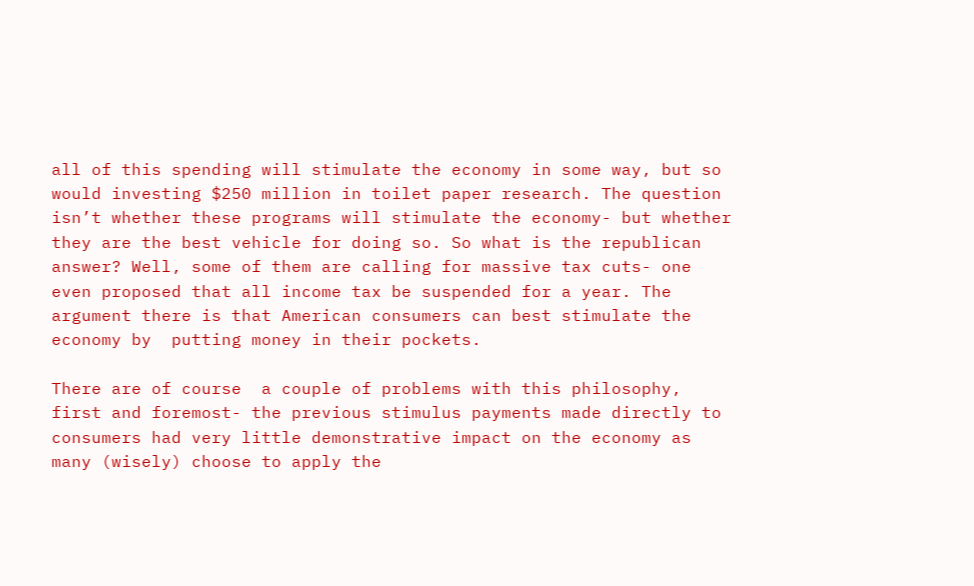all of this spending will stimulate the economy in some way, but so would investing $250 million in toilet paper research. The question isn’t whether these programs will stimulate the economy- but whether they are the best vehicle for doing so. So what is the republican answer? Well, some of them are calling for massive tax cuts- one even proposed that all income tax be suspended for a year. The argument there is that American consumers can best stimulate the economy by  putting money in their pockets.

There are of course  a couple of problems with this philosophy, first and foremost- the previous stimulus payments made directly to consumers had very little demonstrative impact on the economy as many (wisely) choose to apply the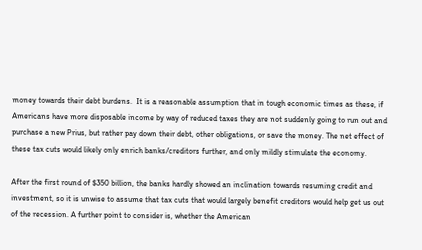money towards their debt burdens.  It is a reasonable assumption that in tough economic times as these, if Americans have more disposable income by way of reduced taxes they are not suddenly going to run out and purchase a new Prius, but rather pay down their debt, other obligations, or save the money. The net effect of these tax cuts would likely only enrich banks/creditors further, and only mildly stimulate the economy.

After the first round of $350 billion, the banks hardly showed an inclination towards resuming credit and investment, so it is unwise to assume that tax cuts that would largely benefit creditors would help get us out of the recession. A further point to consider is, whether the American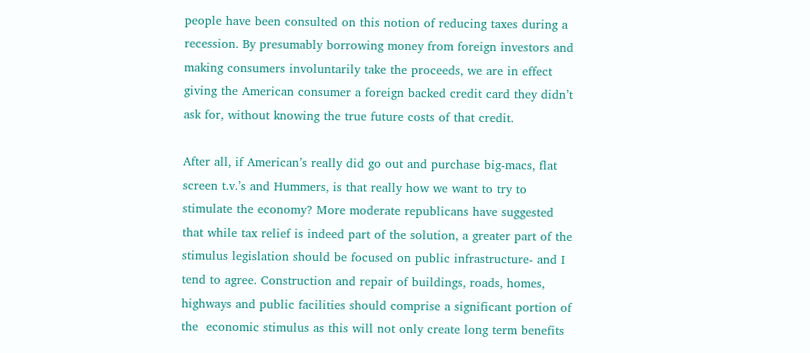people have been consulted on this notion of reducing taxes during a recession. By presumably borrowing money from foreign investors and making consumers involuntarily take the proceeds, we are in effect giving the American consumer a foreign backed credit card they didn’t ask for, without knowing the true future costs of that credit.

After all, if American’s really did go out and purchase big-macs, flat screen t.v.’s and Hummers, is that really how we want to try to stimulate the economy? More moderate republicans have suggested that while tax relief is indeed part of the solution, a greater part of the stimulus legislation should be focused on public infrastructure- and I tend to agree. Construction and repair of buildings, roads, homes, highways and public facilities should comprise a significant portion of the  economic stimulus as this will not only create long term benefits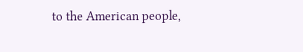to the American people,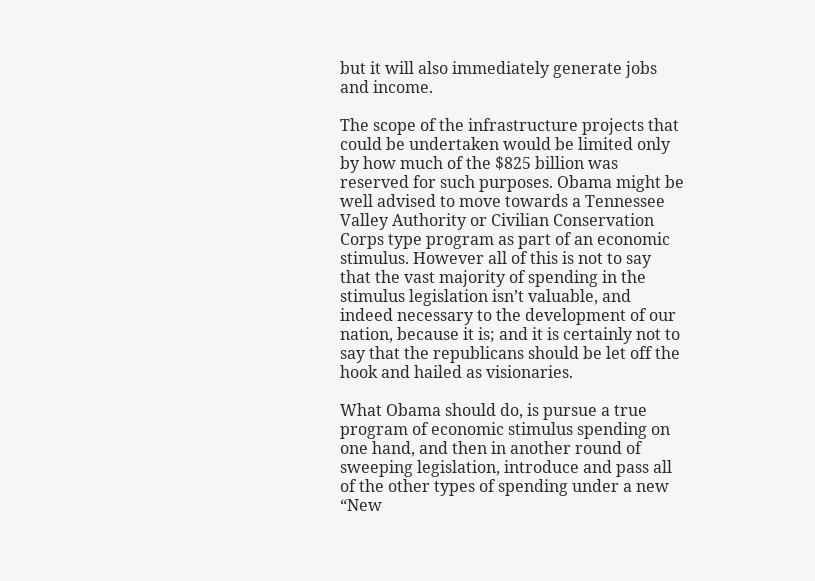but it will also immediately generate jobs and income.

The scope of the infrastructure projects that could be undertaken would be limited only by how much of the $825 billion was reserved for such purposes. Obama might be well advised to move towards a Tennessee Valley Authority or Civilian Conservation Corps type program as part of an economic stimulus. However all of this is not to say that the vast majority of spending in the stimulus legislation isn’t valuable, and  indeed necessary to the development of our nation, because it is; and it is certainly not to say that the republicans should be let off the hook and hailed as visionaries.

What Obama should do, is pursue a true program of economic stimulus spending on one hand, and then in another round of sweeping legislation, introduce and pass all of the other types of spending under a new “New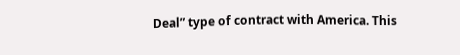Deal” type of contract with America. This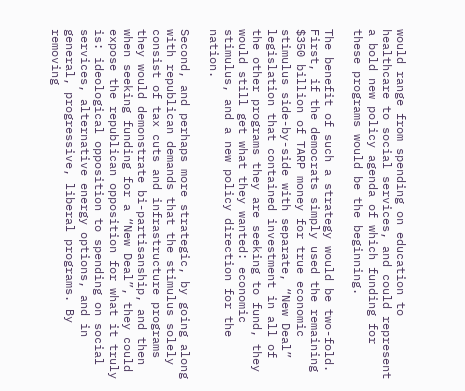would range from spending on education to healthcare to social services, and could represent a bold new policy agenda of which funding for these programs would be the beginning.

The benefit of such a strategy would be two-fold. First, if the democrats simply used the remaining $350 billion of TARP money for true economic stimulus side-by-side with separate, “New Deal” legislation that contained investment in all of the other programs they are seeking to fund, they would still get what they wanted: economic stimulus, and a new policy direction for the nation.

Second, and perhaps more strategic, by going along with republican demands that the stimulus solely consist of tax cuts and infrastructure programs they would demonstrate bi-partisanship, and then when seeking funding for a “New Deal”, they could expose the republican opposition for what it truly is: ideological opposition to spending on social services, alternative energy options, and in general, progressive, liberal programs. By removing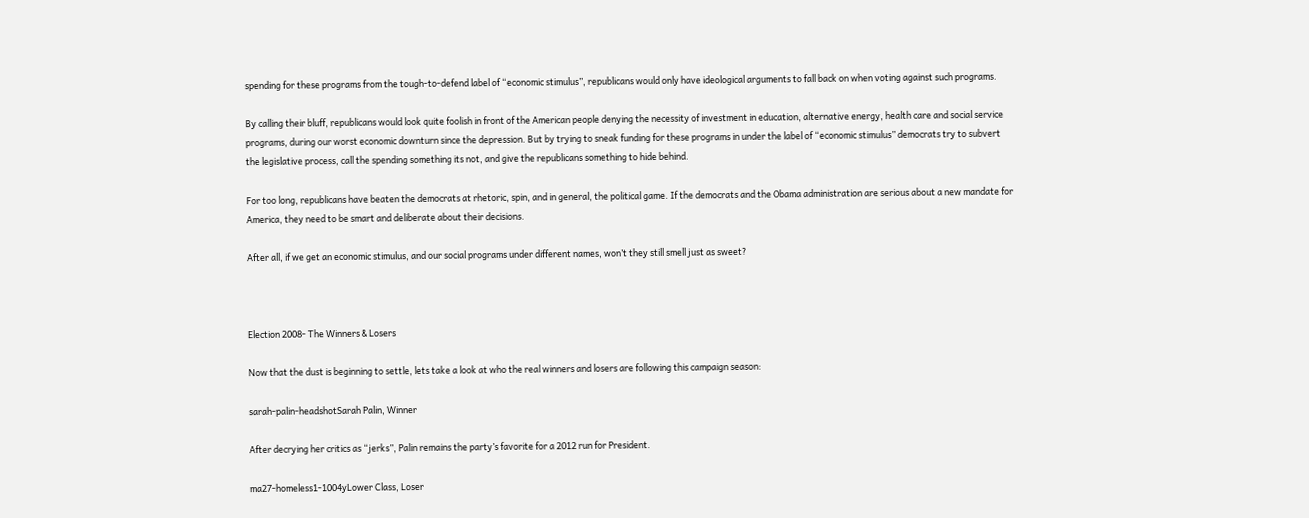spending for these programs from the tough-to-defend label of “economic stimulus”, republicans would only have ideological arguments to fall back on when voting against such programs.

By calling their bluff, republicans would look quite foolish in front of the American people denying the necessity of investment in education, alternative energy, health care and social service programs, during our worst economic downturn since the depression. But by trying to sneak funding for these programs in under the label of “economic stimulus” democrats try to subvert the legislative process, call the spending something its not, and give the republicans something to hide behind.

For too long, republicans have beaten the democrats at rhetoric, spin, and in general, the political game. If the democrats and the Obama administration are serious about a new mandate for America, they need to be smart and deliberate about their decisions.

After all, if we get an economic stimulus, and our social programs under different names, won’t they still smell just as sweet?



Election 2008- The Winners & Losers

Now that the dust is beginning to settle, lets take a look at who the real winners and losers are following this campaign season:

sarah-palin-headshotSarah Palin, Winner

After decrying her critics as “jerks”, Palin remains the party’s favorite for a 2012 run for President.

ma27-homeless1-1004yLower Class, Loser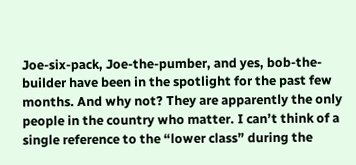Joe-six-pack, Joe-the-pumber, and yes, bob-the-builder have been in the spotlight for the past few months. And why not? They are apparently the only people in the country who matter. I can’t think of a single reference to the “lower class” during the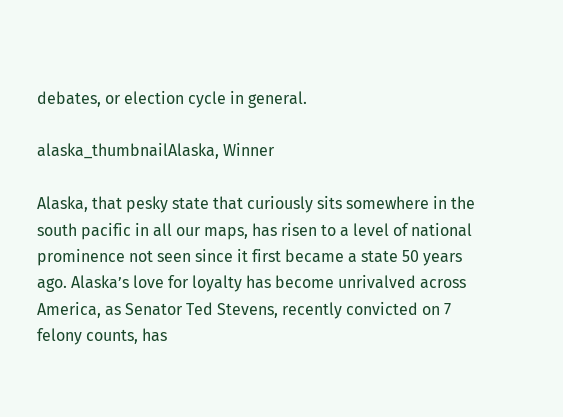debates, or election cycle in general.

alaska_thumbnailAlaska, Winner

Alaska, that pesky state that curiously sits somewhere in the south pacific in all our maps, has risen to a level of national prominence not seen since it first became a state 50 years ago. Alaska’s love for loyalty has become unrivalved across America, as Senator Ted Stevens, recently convicted on 7 felony counts, has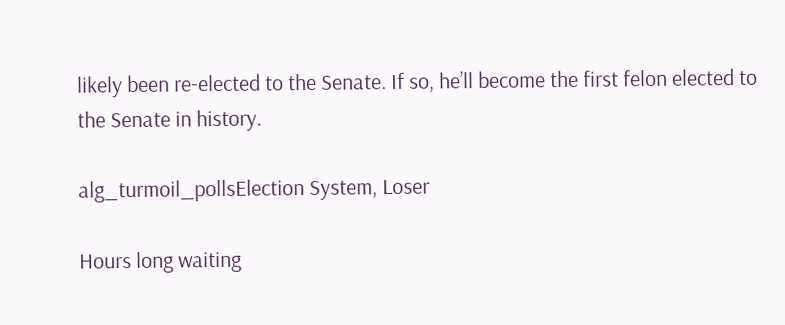likely been re-elected to the Senate. If so, he’ll become the first felon elected to the Senate in history.

alg_turmoil_pollsElection System, Loser

Hours long waiting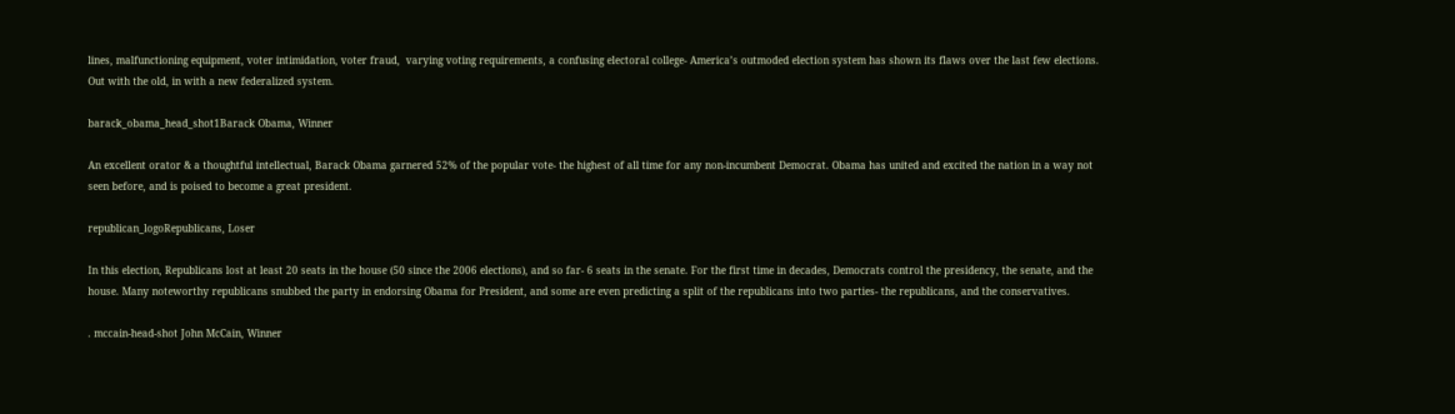lines, malfunctioning equipment, voter intimidation, voter fraud,  varying voting requirements, a confusing electoral college- America’s outmoded election system has shown its flaws over the last few elections. Out with the old, in with a new federalized system.

barack_obama_head_shot1Barack Obama, Winner

An excellent orator & a thoughtful intellectual, Barack Obama garnered 52% of the popular vote- the highest of all time for any non-incumbent Democrat. Obama has united and excited the nation in a way not seen before, and is poised to become a great president.

republican_logoRepublicans, Loser

In this election, Republicans lost at least 20 seats in the house (50 since the 2006 elections), and so far- 6 seats in the senate. For the first time in decades, Democrats control the presidency, the senate, and the house. Many noteworthy republicans snubbed the party in endorsing Obama for President, and some are even predicting a split of the republicans into two parties- the republicans, and the conservatives.

. mccain-head-shot John McCain, Winner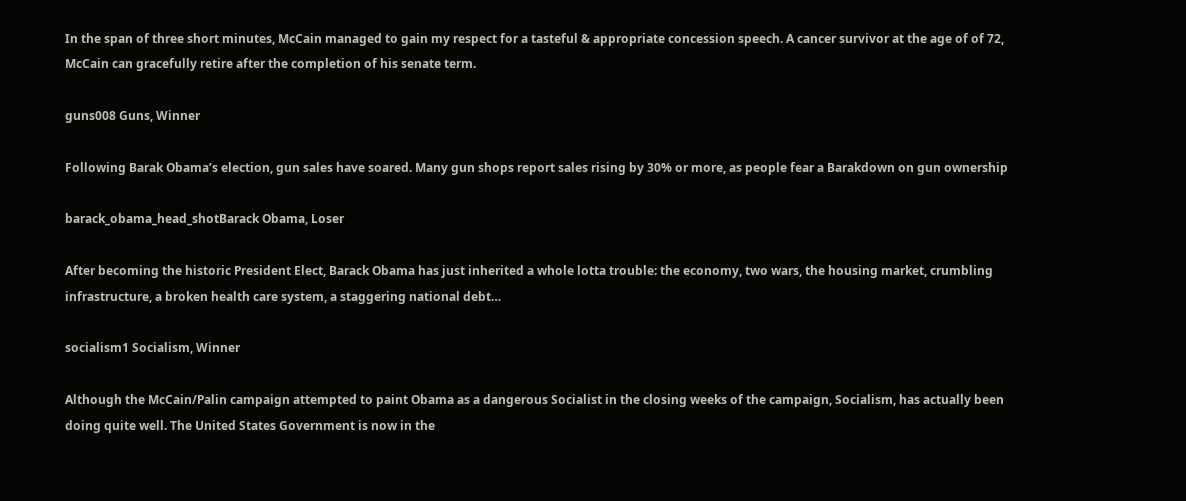In the span of three short minutes, McCain managed to gain my respect for a tasteful & appropriate concession speech. A cancer survivor at the age of of 72,  McCain can gracefully retire after the completion of his senate term.

guns008 Guns, Winner

Following Barak Obama’s election, gun sales have soared. Many gun shops report sales rising by 30% or more, as people fear a Barakdown on gun ownership

barack_obama_head_shotBarack Obama, Loser

After becoming the historic President Elect, Barack Obama has just inherited a whole lotta trouble: the economy, two wars, the housing market, crumbling infrastructure, a broken health care system, a staggering national debt…

socialism1 Socialism, Winner

Although the McCain/Palin campaign attempted to paint Obama as a dangerous Socialist in the closing weeks of the campaign, Socialism, has actually been doing quite well. The United States Government is now in the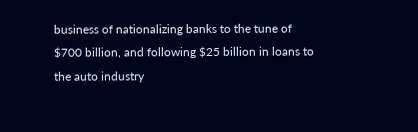business of nationalizing banks to the tune of $700 billion, and following $25 billion in loans to the auto industry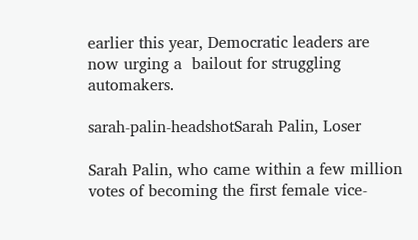earlier this year, Democratic leaders are now urging a  bailout for struggling automakers.

sarah-palin-headshotSarah Palin, Loser

Sarah Palin, who came within a few million votes of becoming the first female vice-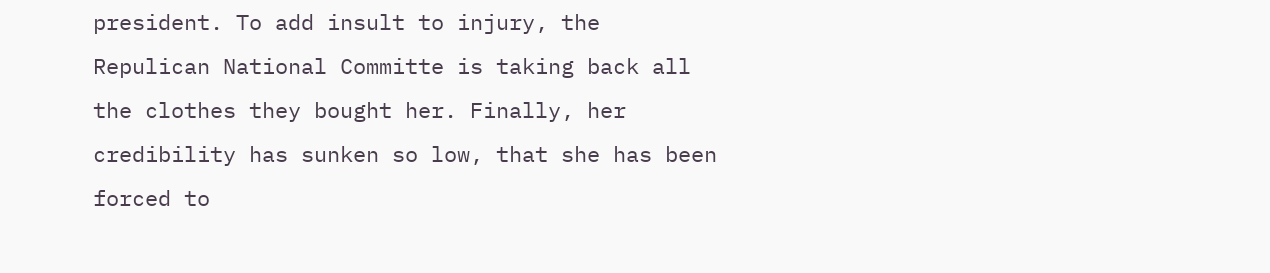president. To add insult to injury, the Repulican National Committe is taking back all the clothes they bought her. Finally, her credibility has sunken so low, that she has been forced to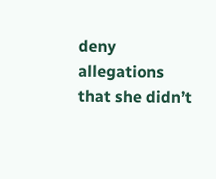deny allegations that she didn’t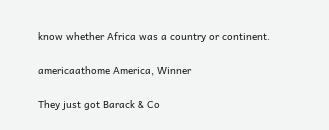know whether Africa was a country or continent.

americaathome America, Winner

They just got Barack & Co